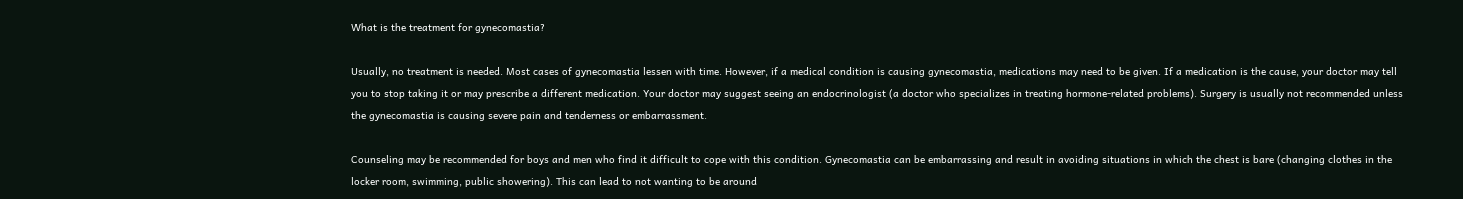What is the treatment for gynecomastia?

Usually, no treatment is needed. Most cases of gynecomastia lessen with time. However, if a medical condition is causing gynecomastia, medications may need to be given. If a medication is the cause, your doctor may tell you to stop taking it or may prescribe a different medication. Your doctor may suggest seeing an endocrinologist (a doctor who specializes in treating hormone-related problems). Surgery is usually not recommended unless the gynecomastia is causing severe pain and tenderness or embarrassment.

Counseling may be recommended for boys and men who find it difficult to cope with this condition. Gynecomastia can be embarrassing and result in avoiding situations in which the chest is bare (changing clothes in the locker room, swimming, public showering). This can lead to not wanting to be around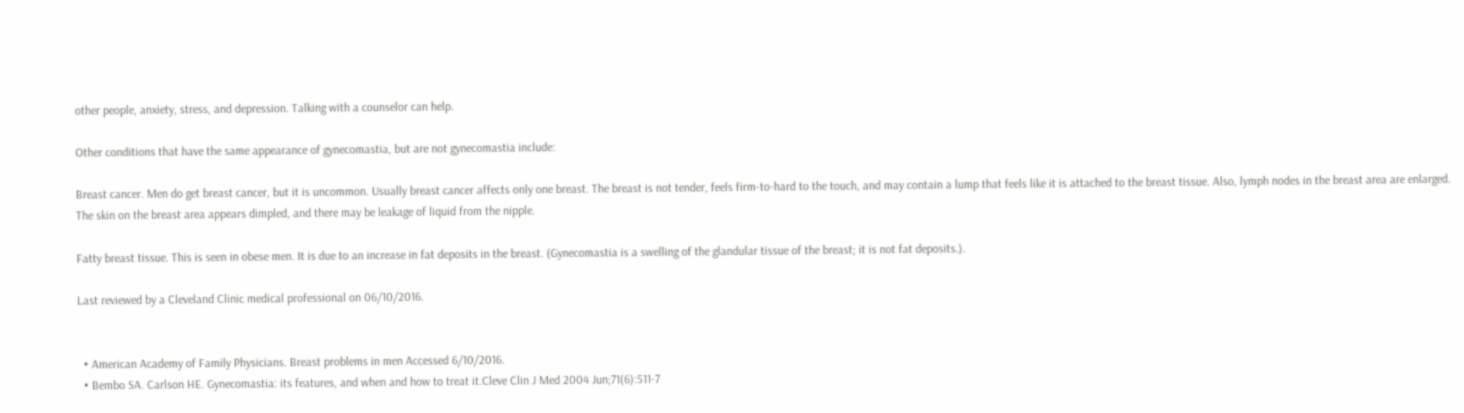other people, anxiety, stress, and depression. Talking with a counselor can help.

Other conditions that have the same appearance of gynecomastia, but are not gynecomastia include:

Breast cancer. Men do get breast cancer, but it is uncommon. Usually breast cancer affects only one breast. The breast is not tender, feels firm-to-hard to the touch, and may contain a lump that feels like it is attached to the breast tissue. Also, lymph nodes in the breast area are enlarged. The skin on the breast area appears dimpled, and there may be leakage of liquid from the nipple.

Fatty breast tissue. This is seen in obese men. It is due to an increase in fat deposits in the breast. (Gynecomastia is a swelling of the glandular tissue of the breast; it is not fat deposits.).

Last reviewed by a Cleveland Clinic medical professional on 06/10/2016.


  • American Academy of Family Physicians. Breast problems in men Accessed 6/10/2016.
  • Bembo SA. Carlson HE. Gynecomastia: its features, and when and how to treat it.Cleve Clin J Med 2004 Jun;71(6):511-7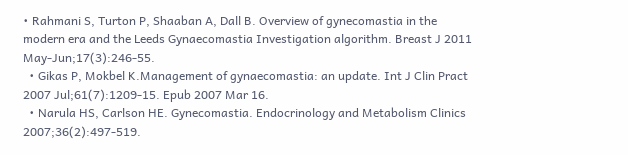• Rahmani S, Turton P, Shaaban A, Dall B. Overview of gynecomastia in the modern era and the Leeds Gynaecomastia Investigation algorithm. Breast J 2011 May-Jun;17(3):246-55.
  • Gikas P, Mokbel K.Management of gynaecomastia: an update. Int J Clin Pract 2007 Jul;61(7):1209-15. Epub 2007 Mar 16.
  • Narula HS, Carlson HE. Gynecomastia. Endocrinology and Metabolism Clinics 2007;36(2):497-519.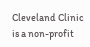Cleveland Clinic is a non-profit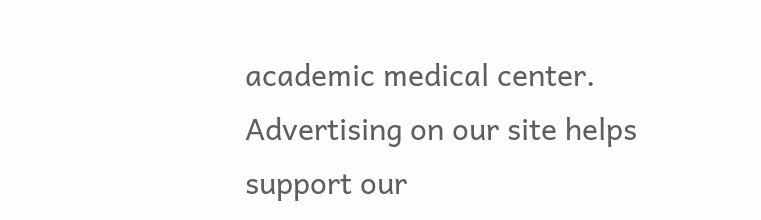academic medical center. Advertising on our site helps support our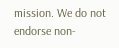mission. We do not endorse non-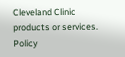Cleveland Clinic products or services. Policy